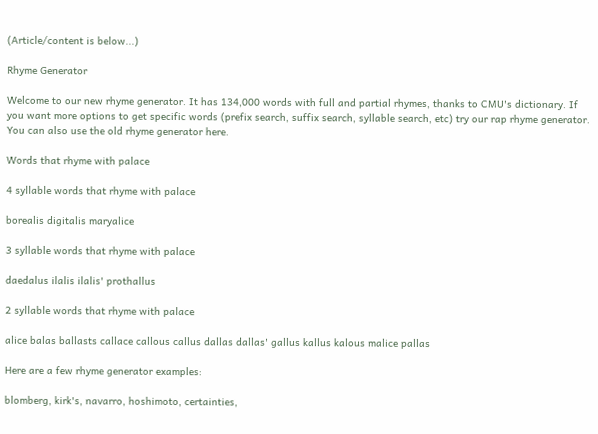(Article/content is below...)

Rhyme Generator

Welcome to our new rhyme generator. It has 134,000 words with full and partial rhymes, thanks to CMU's dictionary. If you want more options to get specific words (prefix search, suffix search, syllable search, etc) try our rap rhyme generator. You can also use the old rhyme generator here.

Words that rhyme with palace

4 syllable words that rhyme with palace

borealis digitalis maryalice

3 syllable words that rhyme with palace

daedalus ilalis ilalis' prothallus

2 syllable words that rhyme with palace

alice balas ballasts callace callous callus dallas dallas' gallus kallus kalous malice pallas

Here are a few rhyme generator examples:

blomberg, kirk's, navarro, hoshimoto, certainties,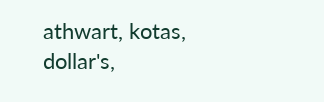athwart, kotas, dollar's,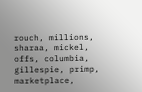rouch, millions, sharaa, mickel, offs, columbia, gillespie, primp, marketplace,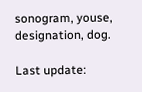sonogram, youse, designation, dog.

Last update: